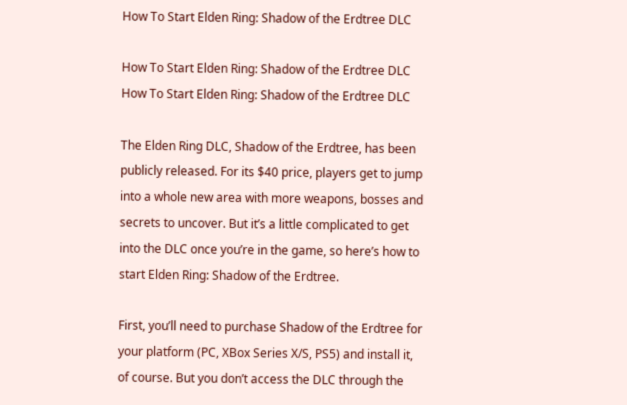How To Start Elden Ring: Shadow of the Erdtree DLC

How To Start Elden Ring: Shadow of the Erdtree DLC
How To Start Elden Ring: Shadow of the Erdtree DLC

The Elden Ring DLC, Shadow of the Erdtree, has been publicly released. For its $40 price, players get to jump into a whole new area with more weapons, bosses and secrets to uncover. But it’s a little complicated to get into the DLC once you’re in the game, so here’s how to start Elden Ring: Shadow of the Erdtree.

First, you’ll need to purchase Shadow of the Erdtree for your platform (PC, XBox Series X/S, PS5) and install it, of course. But you don’t access the DLC through the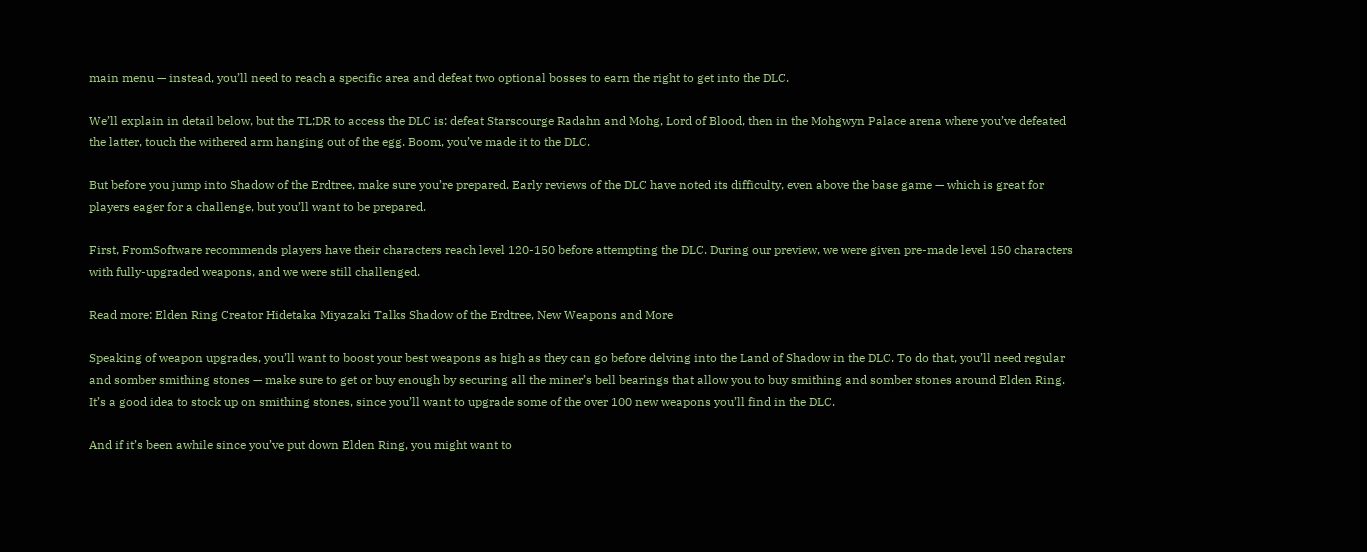main menu — instead, you’ll need to reach a specific area and defeat two optional bosses to earn the right to get into the DLC.

We’ll explain in detail below, but the TL;DR to access the DLC is: defeat Starscourge Radahn and Mohg, Lord of Blood, then in the Mohgwyn Palace arena where you’ve defeated the latter, touch the withered arm hanging out of the egg. Boom, you’ve made it to the DLC.

But before you jump into Shadow of the Erdtree, make sure you’re prepared. Early reviews of the DLC have noted its difficulty, even above the base game — which is great for players eager for a challenge, but you’ll want to be prepared.

First, FromSoftware recommends players have their characters reach level 120-150 before attempting the DLC. During our preview, we were given pre-made level 150 characters with fully-upgraded weapons, and we were still challenged.

Read more: Elden Ring Creator Hidetaka Miyazaki Talks Shadow of the Erdtree, New Weapons and More

Speaking of weapon upgrades, you’ll want to boost your best weapons as high as they can go before delving into the Land of Shadow in the DLC. To do that, you’ll need regular and somber smithing stones — make sure to get or buy enough by securing all the miner’s bell bearings that allow you to buy smithing and somber stones around Elden Ring. It’s a good idea to stock up on smithing stones, since you’ll want to upgrade some of the over 100 new weapons you’ll find in the DLC.

And if it’s been awhile since you’ve put down Elden Ring, you might want to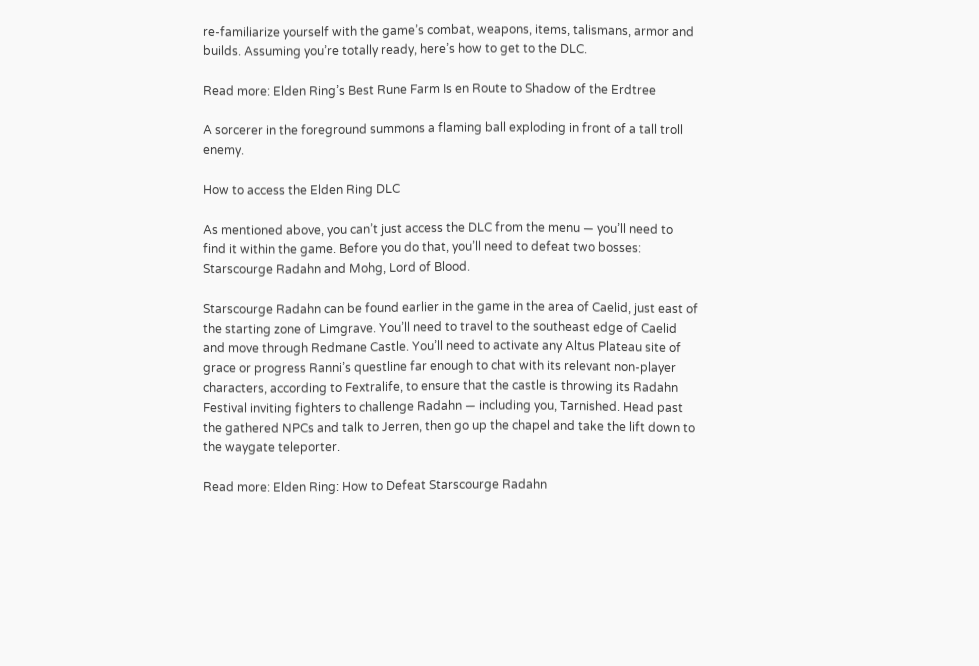re-familiarize yourself with the game’s combat, weapons, items, talismans, armor and builds. Assuming you’re totally ready, here’s how to get to the DLC.

Read more: Elden Ring’s Best Rune Farm Is en Route to Shadow of the Erdtree

A sorcerer in the foreground summons a flaming ball exploding in front of a tall troll enemy.

How to access the Elden Ring DLC

As mentioned above, you can’t just access the DLC from the menu — you’ll need to find it within the game. Before you do that, you’ll need to defeat two bosses: Starscourge Radahn and Mohg, Lord of Blood.

Starscourge Radahn can be found earlier in the game in the area of Caelid, just east of the starting zone of Limgrave. You’ll need to travel to the southeast edge of Caelid and move through Redmane Castle. You’ll need to activate any Altus Plateau site of grace or progress Ranni’s questline far enough to chat with its relevant non-player characters, according to Fextralife, to ensure that the castle is throwing its Radahn Festival inviting fighters to challenge Radahn — including you, Tarnished. Head past the gathered NPCs and talk to Jerren, then go up the chapel and take the lift down to the waygate teleporter.

Read more: Elden Ring: How to Defeat Starscourge Radahn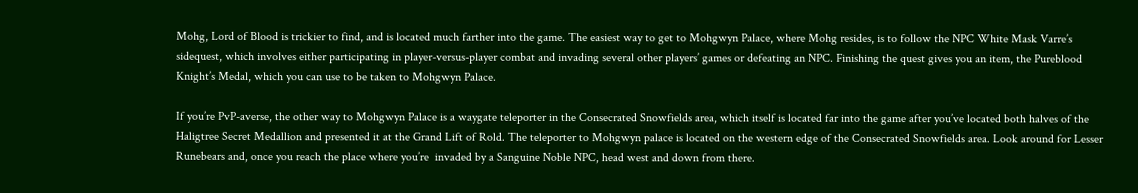Mohg, Lord of Blood is trickier to find, and is located much farther into the game. The easiest way to get to Mohgwyn Palace, where Mohg resides, is to follow the NPC White Mask Varre’s sidequest, which involves either participating in player-versus-player combat and invading several other players’ games or defeating an NPC. Finishing the quest gives you an item, the Pureblood Knight’s Medal, which you can use to be taken to Mohgwyn Palace.

If you’re PvP-averse, the other way to Mohgwyn Palace is a waygate teleporter in the Consecrated Snowfields area, which itself is located far into the game after you’ve located both halves of the Haligtree Secret Medallion and presented it at the Grand Lift of Rold. The teleporter to Mohgwyn palace is located on the western edge of the Consecrated Snowfields area. Look around for Lesser Runebears and, once you reach the place where you’re  invaded by a Sanguine Noble NPC, head west and down from there.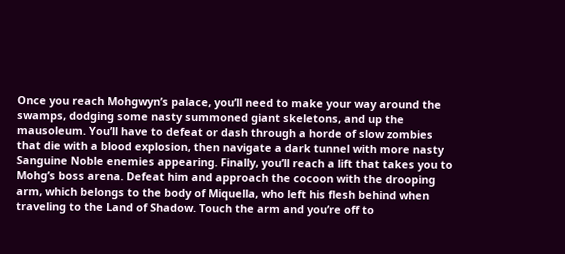Once you reach Mohgwyn’s palace, you’ll need to make your way around the swamps, dodging some nasty summoned giant skeletons, and up the mausoleum. You’ll have to defeat or dash through a horde of slow zombies that die with a blood explosion, then navigate a dark tunnel with more nasty Sanguine Noble enemies appearing. Finally, you’ll reach a lift that takes you to Mohg’s boss arena. Defeat him and approach the cocoon with the drooping arm, which belongs to the body of Miquella, who left his flesh behind when traveling to the Land of Shadow. Touch the arm and you’re off to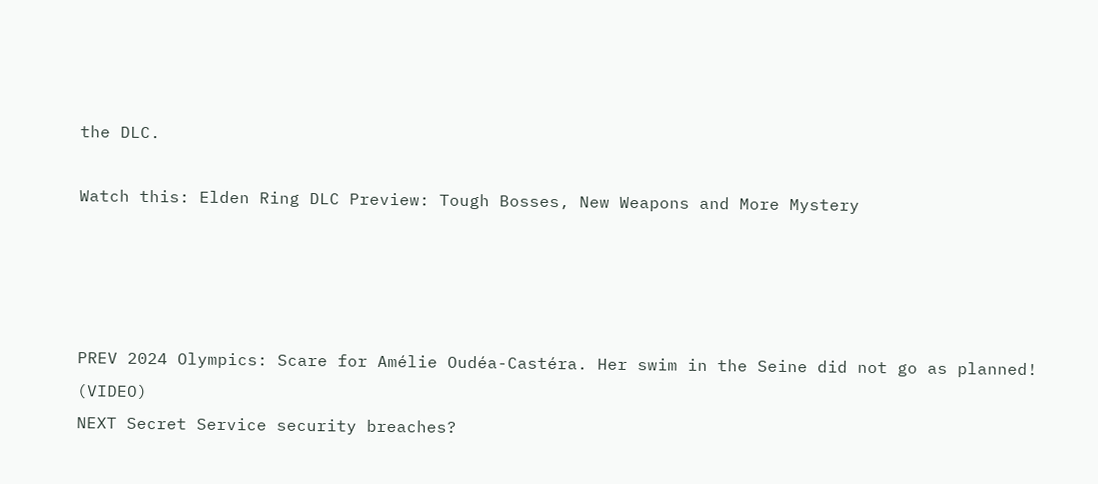the DLC.

Watch this: Elden Ring DLC Preview: Tough Bosses, New Weapons and More Mystery




PREV 2024 Olympics: Scare for Amélie Oudéa-Castéra. Her swim in the Seine did not go as planned! (VIDEO)
NEXT Secret Service security breaches?